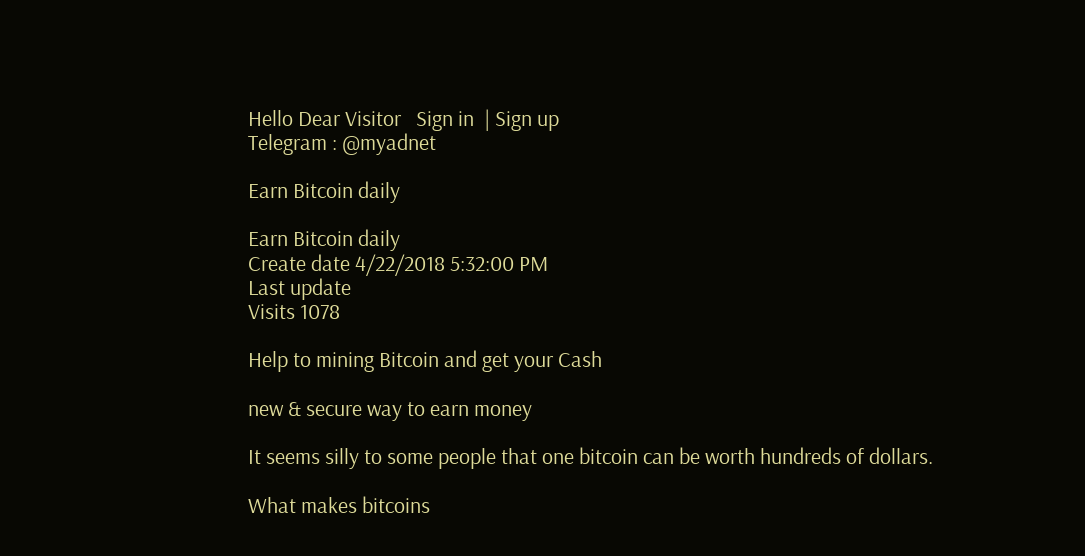Hello Dear Visitor   Sign in  | Sign up
Telegram : @myadnet

Earn Bitcoin daily

Earn Bitcoin daily
Create date 4/22/2018 5:32:00 PM
Last update
Visits 1078

Help to mining Bitcoin and get your Cash

new & secure way to earn money

It seems silly to some people that one bitcoin can be worth hundreds of dollars.

What makes bitcoins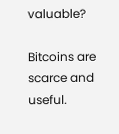valuable?

Bitcoins are scarce and useful.